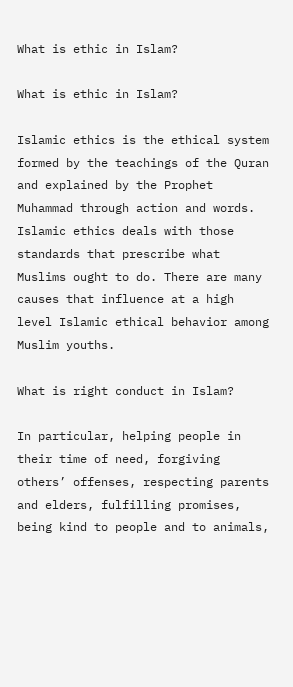What is ethic in Islam?

What is ethic in Islam?

Islamic ethics is the ethical system formed by the teachings of the Quran and explained by the Prophet Muhammad through action and words. Islamic ethics deals with those standards that prescribe what Muslims ought to do. There are many causes that influence at a high level Islamic ethical behavior among Muslim youths.

What is right conduct in Islam?

In particular, helping people in their time of need, forgiving others’ offenses, respecting parents and elders, fulfilling promises, being kind to people and to animals,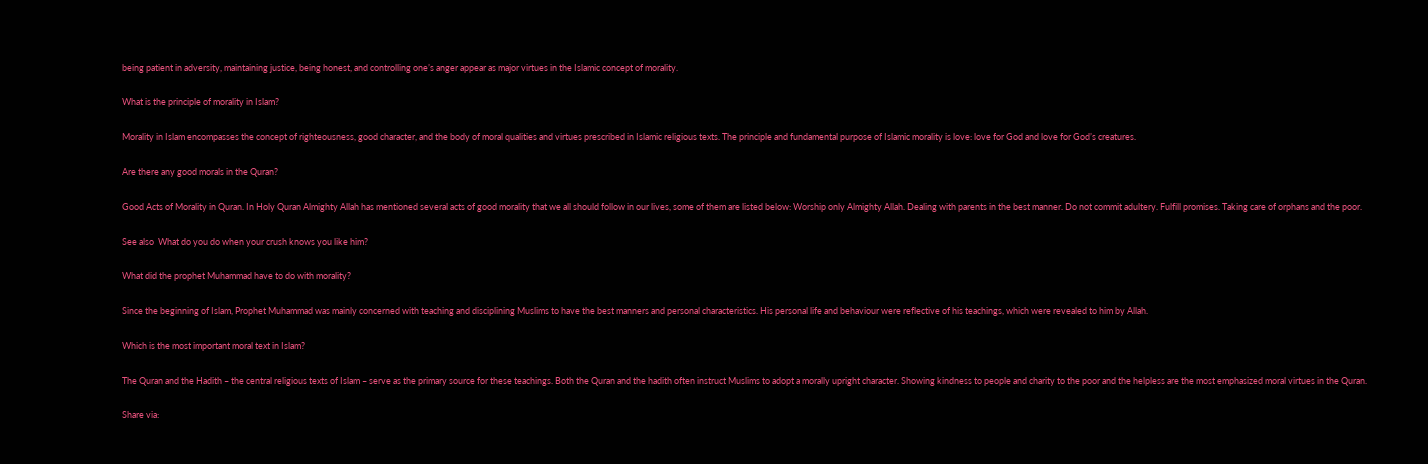being patient in adversity, maintaining justice, being honest, and controlling one’s anger appear as major virtues in the Islamic concept of morality.

What is the principle of morality in Islam?

Morality in Islam encompasses the concept of righteousness, good character, and the body of moral qualities and virtues prescribed in Islamic religious texts. The principle and fundamental purpose of Islamic morality is love: love for God and love for God’s creatures.

Are there any good morals in the Quran?

Good Acts of Morality in Quran. In Holy Quran Almighty Allah has mentioned several acts of good morality that we all should follow in our lives, some of them are listed below: Worship only Almighty Allah. Dealing with parents in the best manner. Do not commit adultery. Fulfill promises. Taking care of orphans and the poor.

See also  What do you do when your crush knows you like him?

What did the prophet Muhammad have to do with morality?

Since the beginning of Islam, Prophet Muhammad was mainly concerned with teaching and disciplining Muslims to have the best manners and personal characteristics. His personal life and behaviour were reflective of his teachings, which were revealed to him by Allah.

Which is the most important moral text in Islam?

The Quran and the Hadith – the central religious texts of Islam – serve as the primary source for these teachings. Both the Quran and the hadith often instruct Muslims to adopt a morally upright character. Showing kindness to people and charity to the poor and the helpless are the most emphasized moral virtues in the Quran.

Share via: